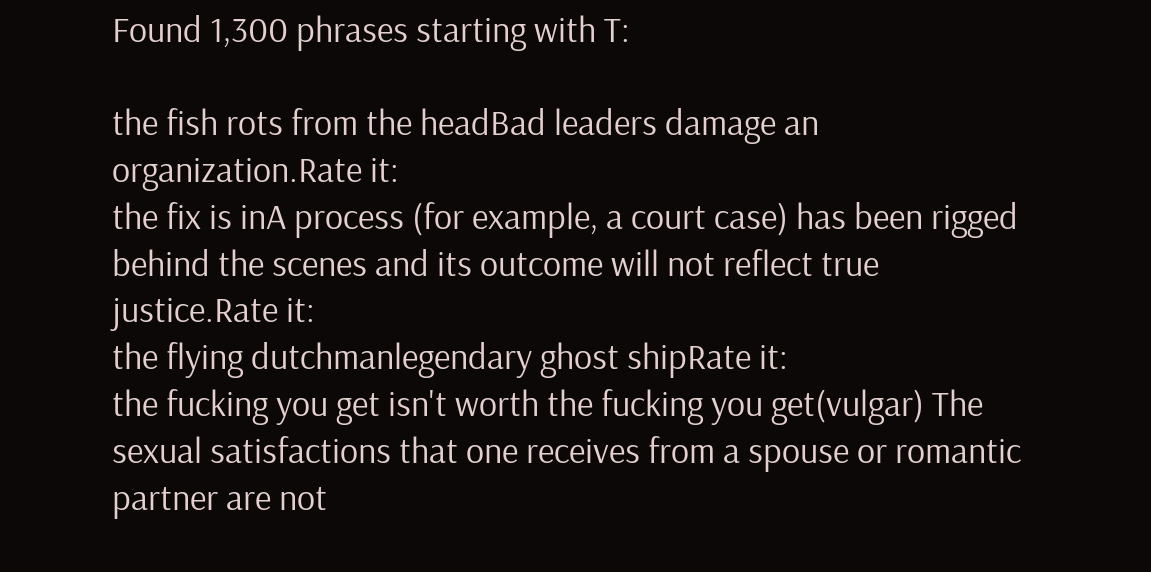Found 1,300 phrases starting with T:

the fish rots from the headBad leaders damage an organization.Rate it:
the fix is inA process (for example, a court case) has been rigged behind the scenes and its outcome will not reflect true justice.Rate it:
the flying dutchmanlegendary ghost shipRate it:
the fucking you get isn't worth the fucking you get(vulgar) The sexual satisfactions that one receives from a spouse or romantic partner are not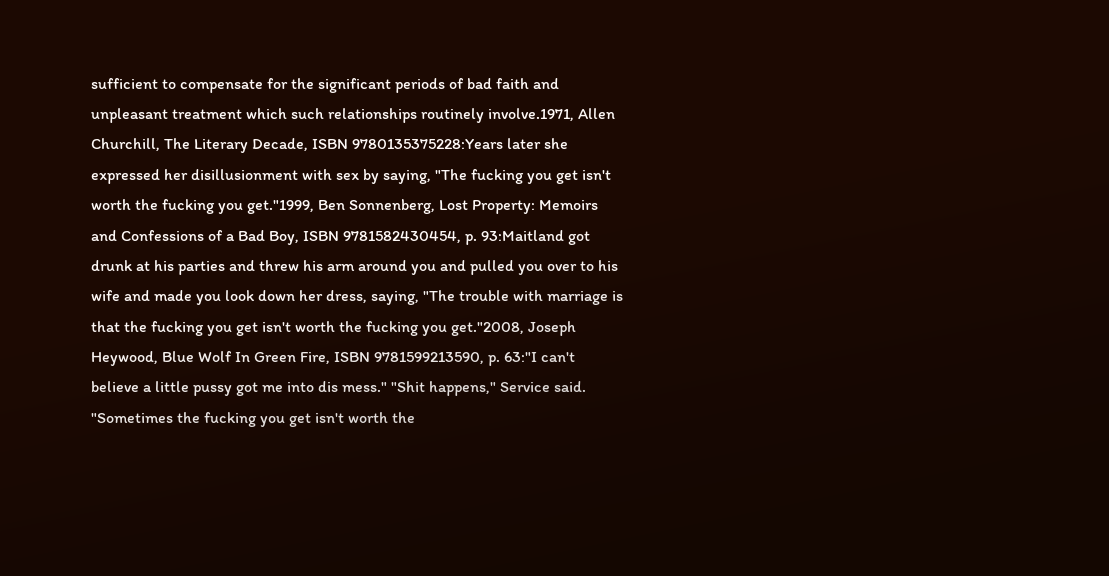sufficient to compensate for the significant periods of bad faith and unpleasant treatment which such relationships routinely involve.1971, Allen Churchill, The Literary Decade, ISBN 9780135375228:Years later she expressed her disillusionment with sex by saying, "The fucking you get isn't worth the fucking you get."1999, Ben Sonnenberg, Lost Property: Memoirs and Confessions of a Bad Boy, ISBN 9781582430454, p. 93:Maitland got drunk at his parties and threw his arm around you and pulled you over to his wife and made you look down her dress, saying, "The trouble with marriage is that the fucking you get isn't worth the fucking you get."2008, Joseph Heywood, Blue Wolf In Green Fire, ISBN 9781599213590, p. 63:"I can't believe a little pussy got me into dis mess." "Shit happens," Service said. "Sometimes the fucking you get isn't worth the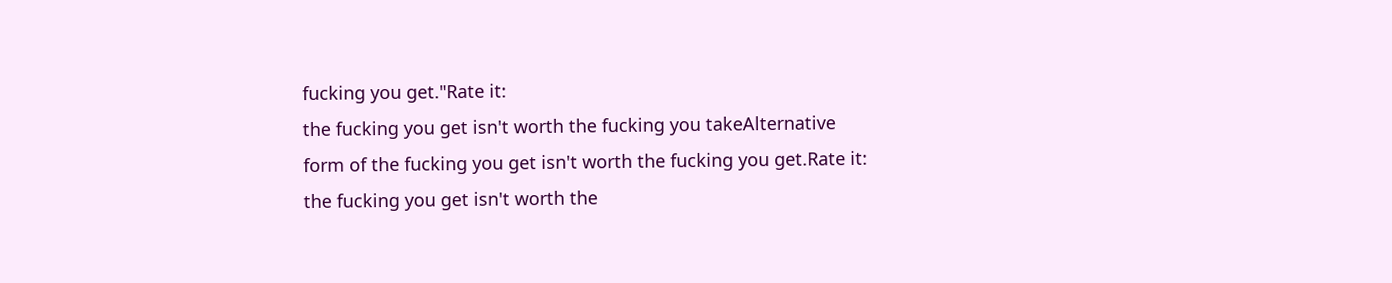fucking you get."Rate it:
the fucking you get isn't worth the fucking you takeAlternative form of the fucking you get isn't worth the fucking you get.Rate it:
the fucking you get isn't worth the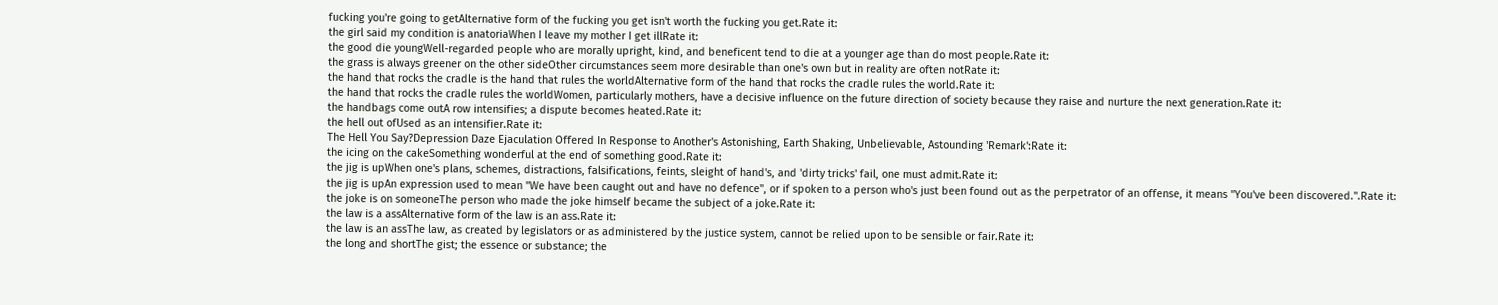fucking you're going to getAlternative form of the fucking you get isn't worth the fucking you get.Rate it:
the girl said my condition is anatoriaWhen I leave my mother I get illRate it:
the good die youngWell-regarded people who are morally upright, kind, and beneficent tend to die at a younger age than do most people.Rate it:
the grass is always greener on the other sideOther circumstances seem more desirable than one's own but in reality are often notRate it:
the hand that rocks the cradle is the hand that rules the worldAlternative form of the hand that rocks the cradle rules the world.Rate it:
the hand that rocks the cradle rules the worldWomen, particularly mothers, have a decisive influence on the future direction of society because they raise and nurture the next generation.Rate it:
the handbags come outA row intensifies; a dispute becomes heated.Rate it:
the hell out ofUsed as an intensifier.Rate it:
The Hell You Say?Depression Daze Ejaculation Offered In Response to Another's Astonishing, Earth Shaking, Unbelievable, Astounding 'Remark':Rate it:
the icing on the cakeSomething wonderful at the end of something good.Rate it:
the jig is upWhen one's plans, schemes, distractions, falsifications, feints, sleight of hand's, and 'dirty tricks' fail, one must admit.Rate it:
the jig is upAn expression used to mean "We have been caught out and have no defence", or if spoken to a person who's just been found out as the perpetrator of an offense, it means "You've been discovered.".Rate it:
the joke is on someoneThe person who made the joke himself became the subject of a joke.Rate it:
the law is a assAlternative form of the law is an ass.Rate it:
the law is an assThe law, as created by legislators or as administered by the justice system, cannot be relied upon to be sensible or fair.Rate it:
the long and shortThe gist; the essence or substance; the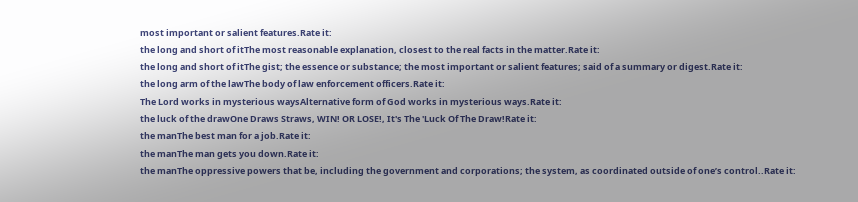most important or salient features.Rate it:
the long and short of itThe most reasonable explanation, closest to the real facts in the matter.Rate it:
the long and short of itThe gist; the essence or substance; the most important or salient features; said of a summary or digest.Rate it:
the long arm of the lawThe body of law enforcement officers.Rate it:
The Lord works in mysterious waysAlternative form of God works in mysterious ways.Rate it:
the luck of the drawOne Draws Straws, WIN! OR LOSE!, It's The 'Luck Of The Draw!Rate it:
the manThe best man for a job.Rate it:
the manThe man gets you down.Rate it:
the manThe oppressive powers that be, including the government and corporations; the system, as coordinated outside of one’s control..Rate it: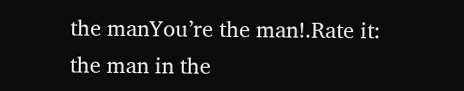the manYou’re the man!.Rate it:
the man in the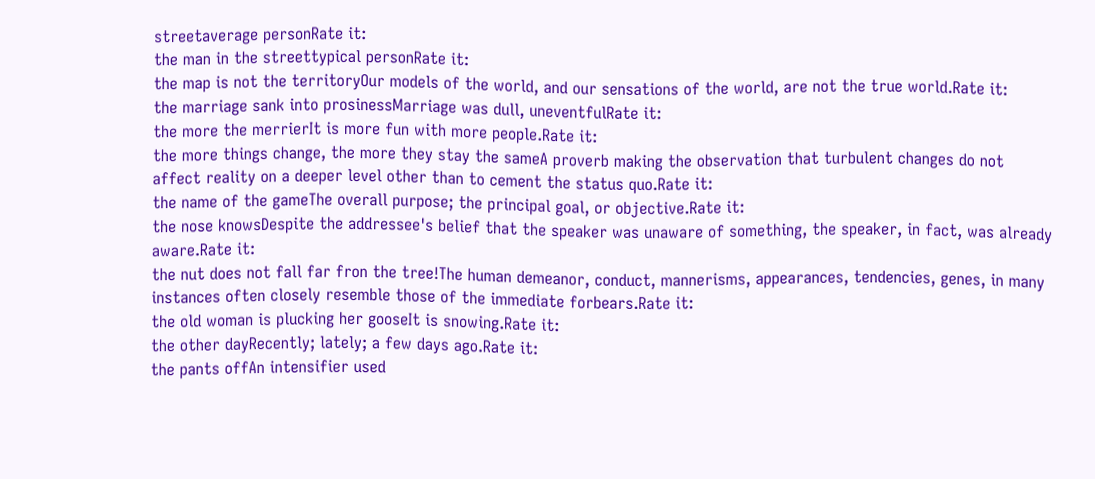streetaverage personRate it:
the man in the streettypical personRate it:
the map is not the territoryOur models of the world, and our sensations of the world, are not the true world.Rate it:
the marriage sank into prosinessMarriage was dull, uneventfulRate it:
the more the merrierIt is more fun with more people.Rate it:
the more things change, the more they stay the sameA proverb making the observation that turbulent changes do not affect reality on a deeper level other than to cement the status quo.Rate it:
the name of the gameThe overall purpose; the principal goal, or objective.Rate it:
the nose knowsDespite the addressee's belief that the speaker was unaware of something, the speaker, in fact, was already aware.Rate it:
the nut does not fall far fron the tree!The human demeanor, conduct, mannerisms, appearances, tendencies, genes, in many instances often closely resemble those of the immediate forbears.Rate it:
the old woman is plucking her gooseIt is snowing.Rate it:
the other dayRecently; lately; a few days ago.Rate it:
the pants offAn intensifier used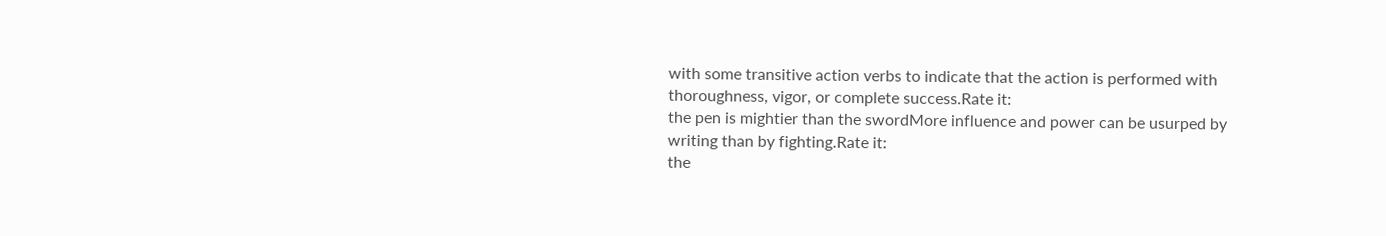with some transitive action verbs to indicate that the action is performed with thoroughness, vigor, or complete success.Rate it:
the pen is mightier than the swordMore influence and power can be usurped by writing than by fighting.Rate it:
the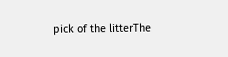pick of the litterThe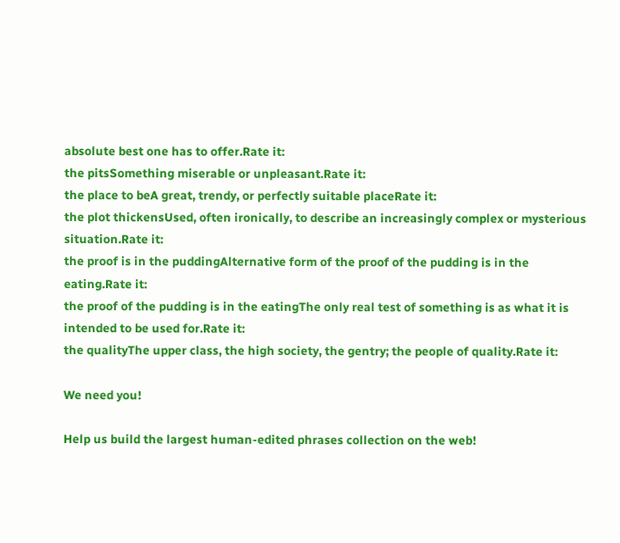absolute best one has to offer.Rate it:
the pitsSomething miserable or unpleasant.Rate it:
the place to beA great, trendy, or perfectly suitable placeRate it:
the plot thickensUsed, often ironically, to describe an increasingly complex or mysterious situation.Rate it:
the proof is in the puddingAlternative form of the proof of the pudding is in the eating.Rate it:
the proof of the pudding is in the eatingThe only real test of something is as what it is intended to be used for.Rate it:
the qualityThe upper class, the high society, the gentry; the people of quality.Rate it:

We need you!

Help us build the largest human-edited phrases collection on the web!